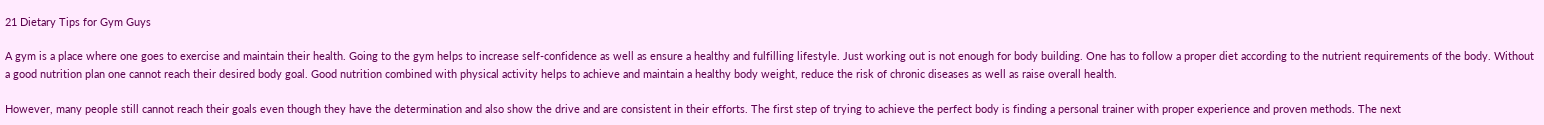21 Dietary Tips for Gym Guys

A gym is a place where one goes to exercise and maintain their health. Going to the gym helps to increase self-confidence as well as ensure a healthy and fulfilling lifestyle. Just working out is not enough for body building. One has to follow a proper diet according to the nutrient requirements of the body. Without a good nutrition plan one cannot reach their desired body goal. Good nutrition combined with physical activity helps to achieve and maintain a healthy body weight, reduce the risk of chronic diseases as well as raise overall health.

However, many people still cannot reach their goals even though they have the determination and also show the drive and are consistent in their efforts. The first step of trying to achieve the perfect body is finding a personal trainer with proper experience and proven methods. The next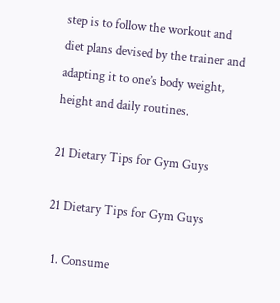step is to follow the workout and diet plans devised by the trainer and adapting it to one’s body weight, height and daily routines.

21 Dietary Tips for Gym Guys

21 Dietary Tips for Gym Guys

  1. Consume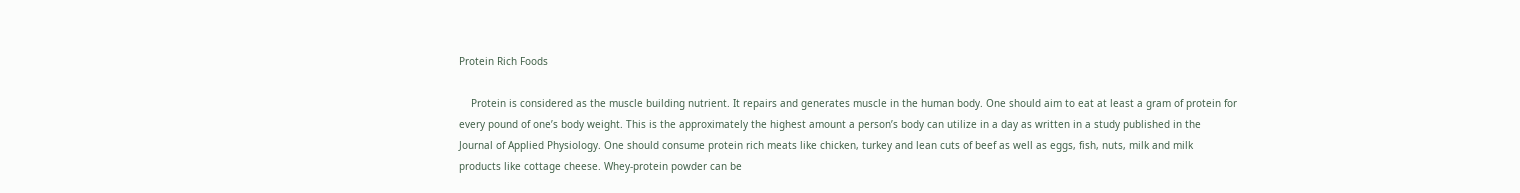Protein Rich Foods

    Protein is considered as the muscle building nutrient. It repairs and generates muscle in the human body. One should aim to eat at least a gram of protein for every pound of one’s body weight. This is the approximately the highest amount a person’s body can utilize in a day as written in a study published in the Journal of Applied Physiology. One should consume protein rich meats like chicken, turkey and lean cuts of beef as well as eggs, fish, nuts, milk and milk products like cottage cheese. Whey-protein powder can be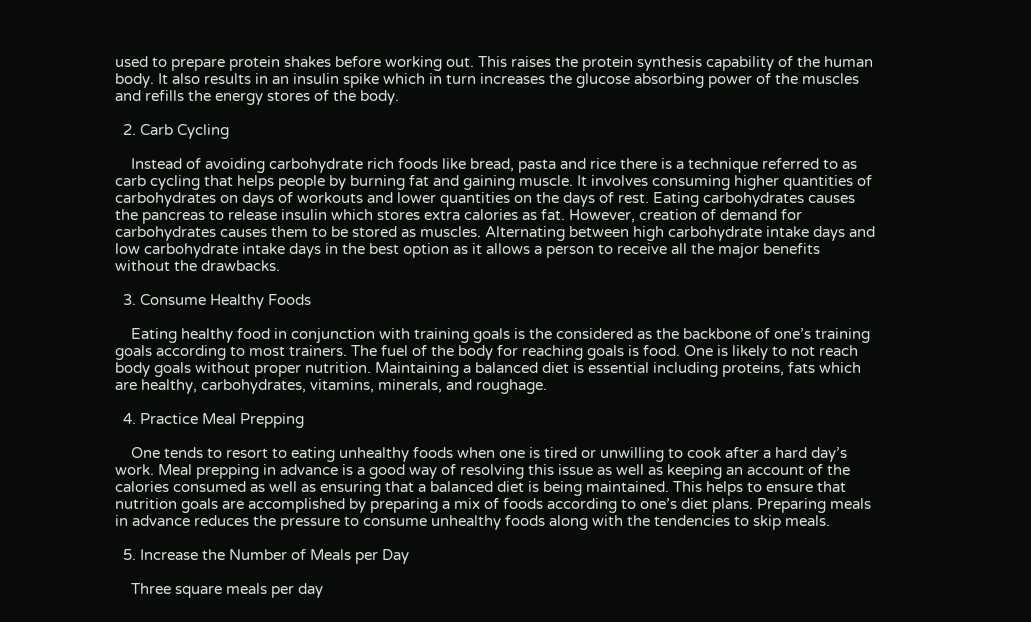used to prepare protein shakes before working out. This raises the protein synthesis capability of the human body. It also results in an insulin spike which in turn increases the glucose absorbing power of the muscles and refills the energy stores of the body.

  2. Carb Cycling

    Instead of avoiding carbohydrate rich foods like bread, pasta and rice there is a technique referred to as carb cycling that helps people by burning fat and gaining muscle. It involves consuming higher quantities of carbohydrates on days of workouts and lower quantities on the days of rest. Eating carbohydrates causes the pancreas to release insulin which stores extra calories as fat. However, creation of demand for carbohydrates causes them to be stored as muscles. Alternating between high carbohydrate intake days and low carbohydrate intake days in the best option as it allows a person to receive all the major benefits without the drawbacks.

  3. Consume Healthy Foods

    Eating healthy food in conjunction with training goals is the considered as the backbone of one’s training goals according to most trainers. The fuel of the body for reaching goals is food. One is likely to not reach body goals without proper nutrition. Maintaining a balanced diet is essential including proteins, fats which are healthy, carbohydrates, vitamins, minerals, and roughage.

  4. Practice Meal Prepping

    One tends to resort to eating unhealthy foods when one is tired or unwilling to cook after a hard day’s work. Meal prepping in advance is a good way of resolving this issue as well as keeping an account of the calories consumed as well as ensuring that a balanced diet is being maintained. This helps to ensure that nutrition goals are accomplished by preparing a mix of foods according to one’s diet plans. Preparing meals in advance reduces the pressure to consume unhealthy foods along with the tendencies to skip meals.

  5. Increase the Number of Meals per Day

    Three square meals per day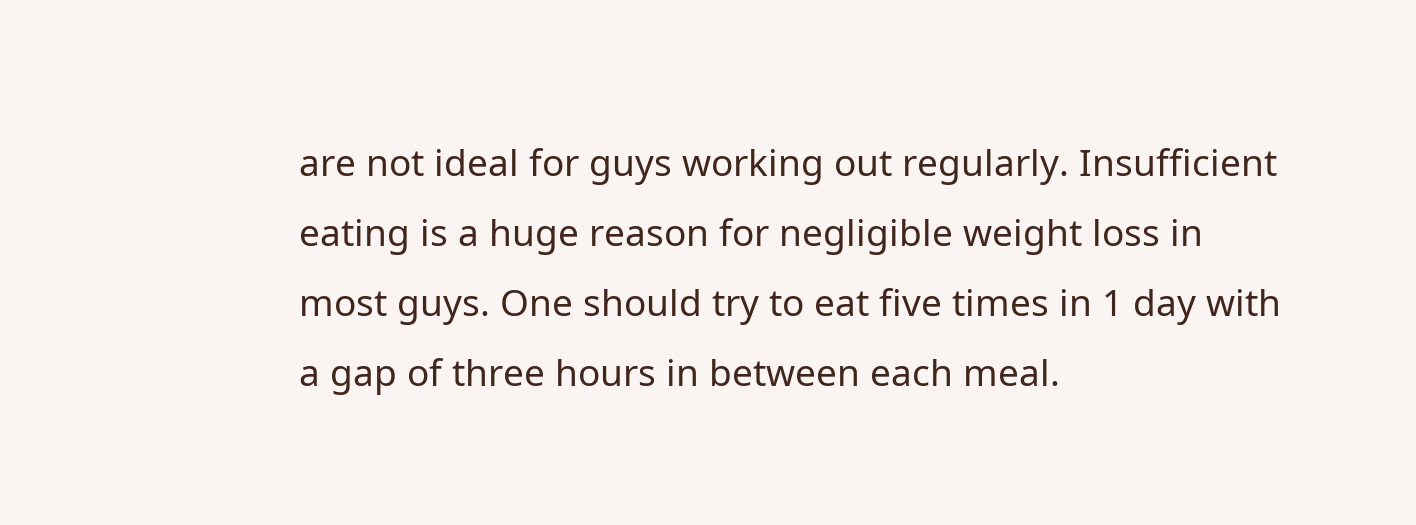are not ideal for guys working out regularly. Insufficient eating is a huge reason for negligible weight loss in most guys. One should try to eat five times in 1 day with a gap of three hours in between each meal.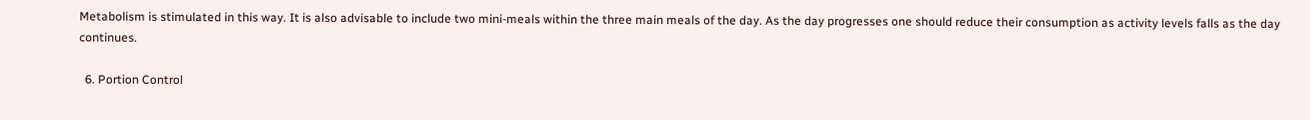Metabolism is stimulated in this way. It is also advisable to include two mini-meals within the three main meals of the day. As the day progresses one should reduce their consumption as activity levels falls as the day continues.

  6. Portion Control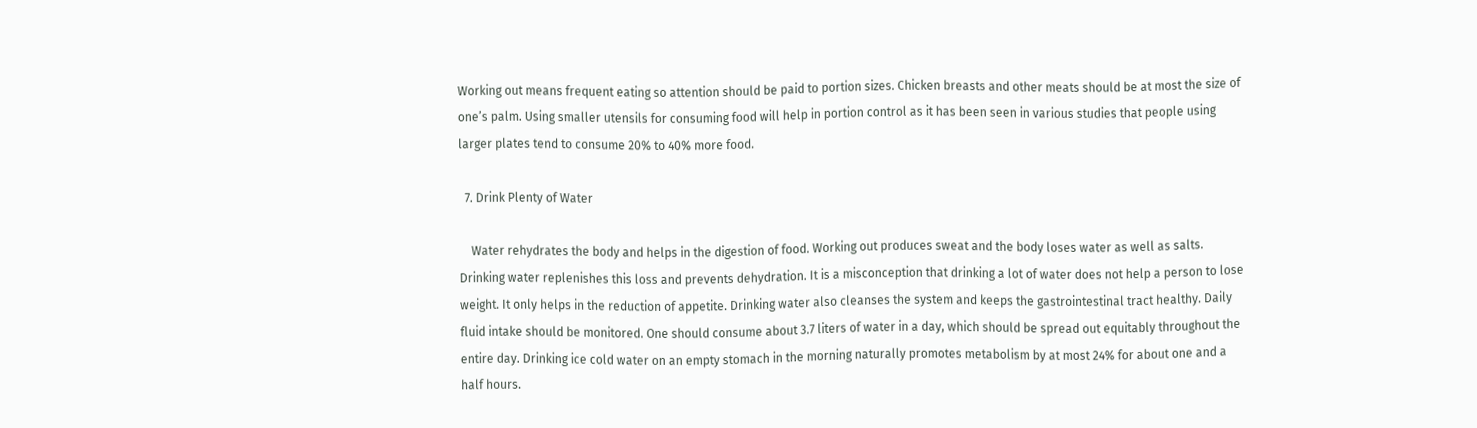Working out means frequent eating so attention should be paid to portion sizes. Chicken breasts and other meats should be at most the size of one’s palm. Using smaller utensils for consuming food will help in portion control as it has been seen in various studies that people using larger plates tend to consume 20% to 40% more food.

  7. Drink Plenty of Water

    Water rehydrates the body and helps in the digestion of food. Working out produces sweat and the body loses water as well as salts. Drinking water replenishes this loss and prevents dehydration. It is a misconception that drinking a lot of water does not help a person to lose weight. It only helps in the reduction of appetite. Drinking water also cleanses the system and keeps the gastrointestinal tract healthy. Daily fluid intake should be monitored. One should consume about 3.7 liters of water in a day, which should be spread out equitably throughout the entire day. Drinking ice cold water on an empty stomach in the morning naturally promotes metabolism by at most 24% for about one and a half hours.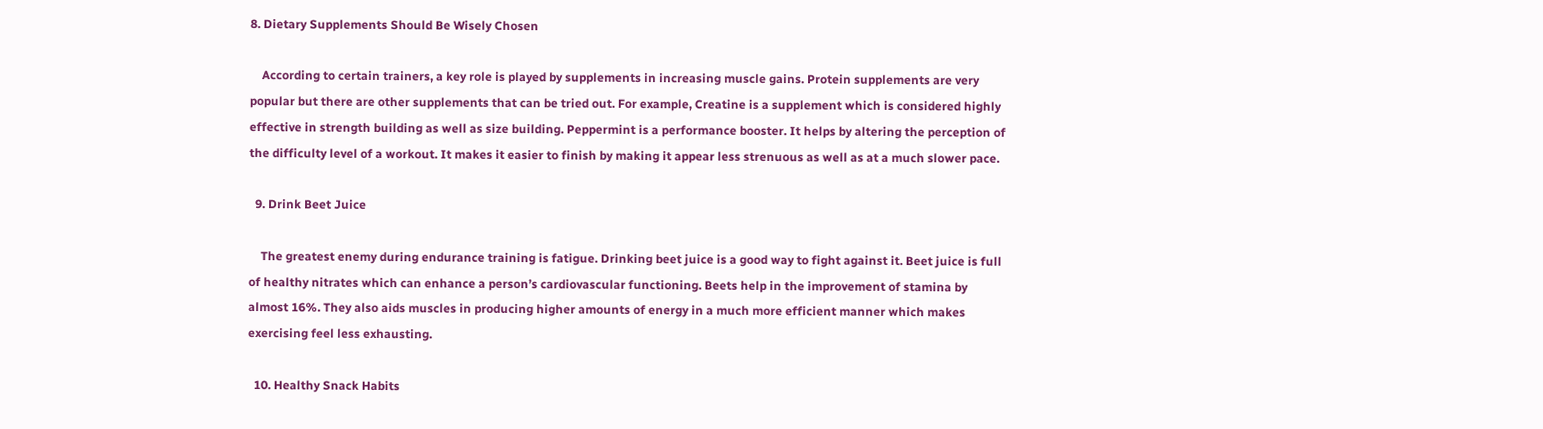8. Dietary Supplements Should Be Wisely Chosen

    According to certain trainers, a key role is played by supplements in increasing muscle gains. Protein supplements are very popular but there are other supplements that can be tried out. For example, Creatine is a supplement which is considered highly effective in strength building as well as size building. Peppermint is a performance booster. It helps by altering the perception of the difficulty level of a workout. It makes it easier to finish by making it appear less strenuous as well as at a much slower pace.

  9. Drink Beet Juice

    The greatest enemy during endurance training is fatigue. Drinking beet juice is a good way to fight against it. Beet juice is full of healthy nitrates which can enhance a person’s cardiovascular functioning. Beets help in the improvement of stamina by almost 16%. They also aids muscles in producing higher amounts of energy in a much more efficient manner which makes exercising feel less exhausting.

  10. Healthy Snack Habits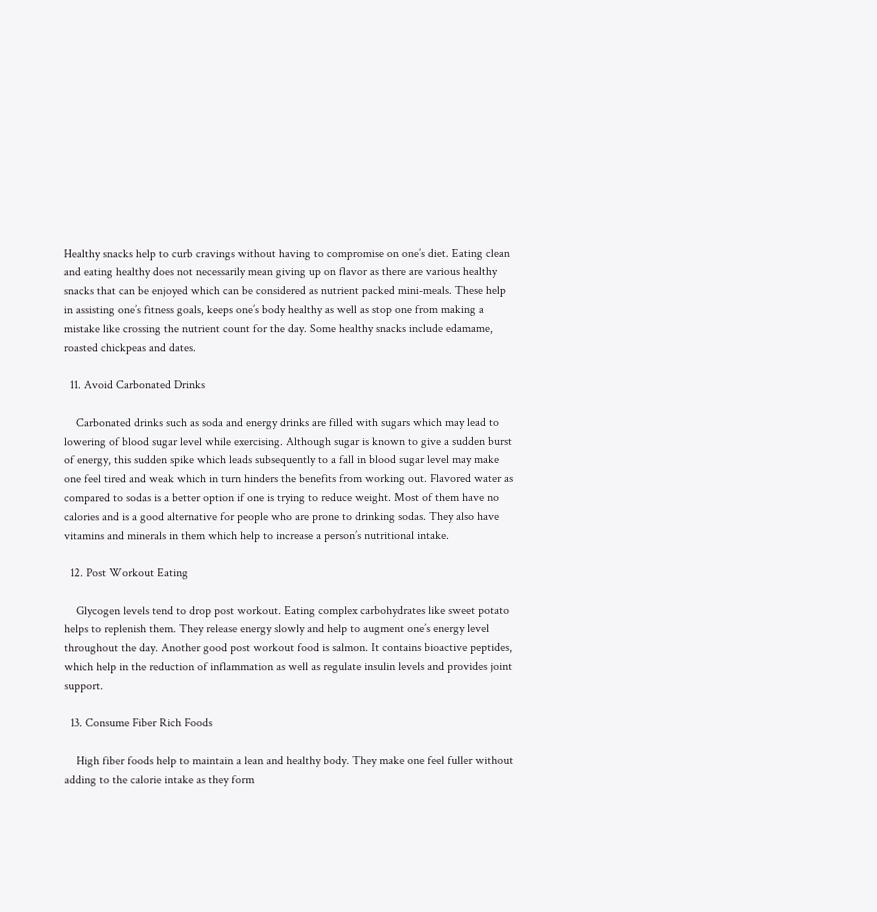Healthy snacks help to curb cravings without having to compromise on one’s diet. Eating clean and eating healthy does not necessarily mean giving up on flavor as there are various healthy snacks that can be enjoyed which can be considered as nutrient packed mini-meals. These help in assisting one’s fitness goals, keeps one’s body healthy as well as stop one from making a mistake like crossing the nutrient count for the day. Some healthy snacks include edamame, roasted chickpeas and dates.

  11. Avoid Carbonated Drinks

    Carbonated drinks such as soda and energy drinks are filled with sugars which may lead to lowering of blood sugar level while exercising. Although sugar is known to give a sudden burst of energy, this sudden spike which leads subsequently to a fall in blood sugar level may make one feel tired and weak which in turn hinders the benefits from working out. Flavored water as compared to sodas is a better option if one is trying to reduce weight. Most of them have no calories and is a good alternative for people who are prone to drinking sodas. They also have vitamins and minerals in them which help to increase a person’s nutritional intake.

  12. Post Workout Eating

    Glycogen levels tend to drop post workout. Eating complex carbohydrates like sweet potato helps to replenish them. They release energy slowly and help to augment one’s energy level throughout the day. Another good post workout food is salmon. It contains bioactive peptides, which help in the reduction of inflammation as well as regulate insulin levels and provides joint support.

  13. Consume Fiber Rich Foods

    High fiber foods help to maintain a lean and healthy body. They make one feel fuller without adding to the calorie intake as they form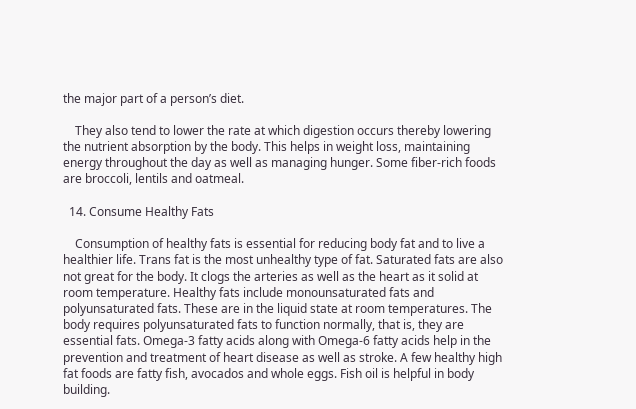the major part of a person’s diet.

    They also tend to lower the rate at which digestion occurs thereby lowering the nutrient absorption by the body. This helps in weight loss, maintaining energy throughout the day as well as managing hunger. Some fiber-rich foods are broccoli, lentils and oatmeal.

  14. Consume Healthy Fats

    Consumption of healthy fats is essential for reducing body fat and to live a healthier life. Trans fat is the most unhealthy type of fat. Saturated fats are also not great for the body. It clogs the arteries as well as the heart as it solid at room temperature. Healthy fats include monounsaturated fats and polyunsaturated fats. These are in the liquid state at room temperatures. The body requires polyunsaturated fats to function normally, that is, they are essential fats. Omega-3 fatty acids along with Omega-6 fatty acids help in the prevention and treatment of heart disease as well as stroke. A few healthy high fat foods are fatty fish, avocados and whole eggs. Fish oil is helpful in body building.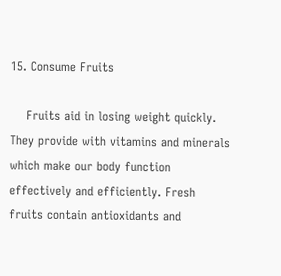15. Consume Fruits

    Fruits aid in losing weight quickly. They provide with vitamins and minerals which make our body function effectively and efficiently. Fresh fruits contain antioxidants and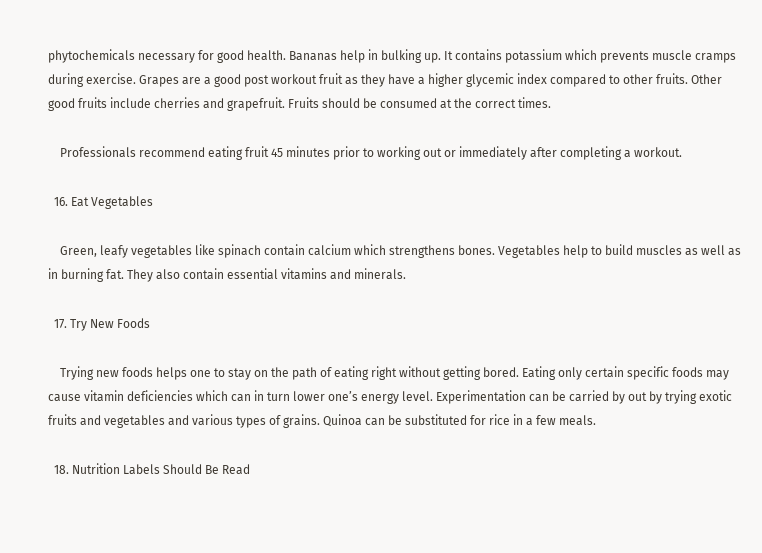phytochemicals necessary for good health. Bananas help in bulking up. It contains potassium which prevents muscle cramps during exercise. Grapes are a good post workout fruit as they have a higher glycemic index compared to other fruits. Other good fruits include cherries and grapefruit. Fruits should be consumed at the correct times.

    Professionals recommend eating fruit 45 minutes prior to working out or immediately after completing a workout.

  16. Eat Vegetables

    Green, leafy vegetables like spinach contain calcium which strengthens bones. Vegetables help to build muscles as well as in burning fat. They also contain essential vitamins and minerals.

  17. Try New Foods

    Trying new foods helps one to stay on the path of eating right without getting bored. Eating only certain specific foods may cause vitamin deficiencies which can in turn lower one’s energy level. Experimentation can be carried by out by trying exotic fruits and vegetables and various types of grains. Quinoa can be substituted for rice in a few meals.

  18. Nutrition Labels Should Be Read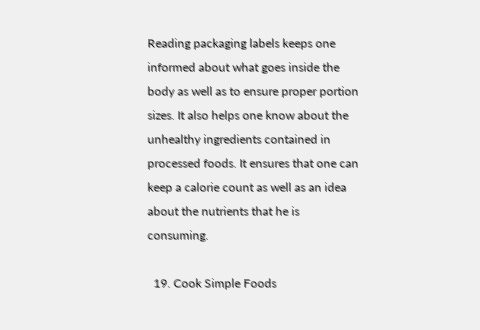Reading packaging labels keeps one informed about what goes inside the body as well as to ensure proper portion sizes. It also helps one know about the unhealthy ingredients contained in processed foods. It ensures that one can keep a calorie count as well as an idea about the nutrients that he is consuming.

  19. Cook Simple Foods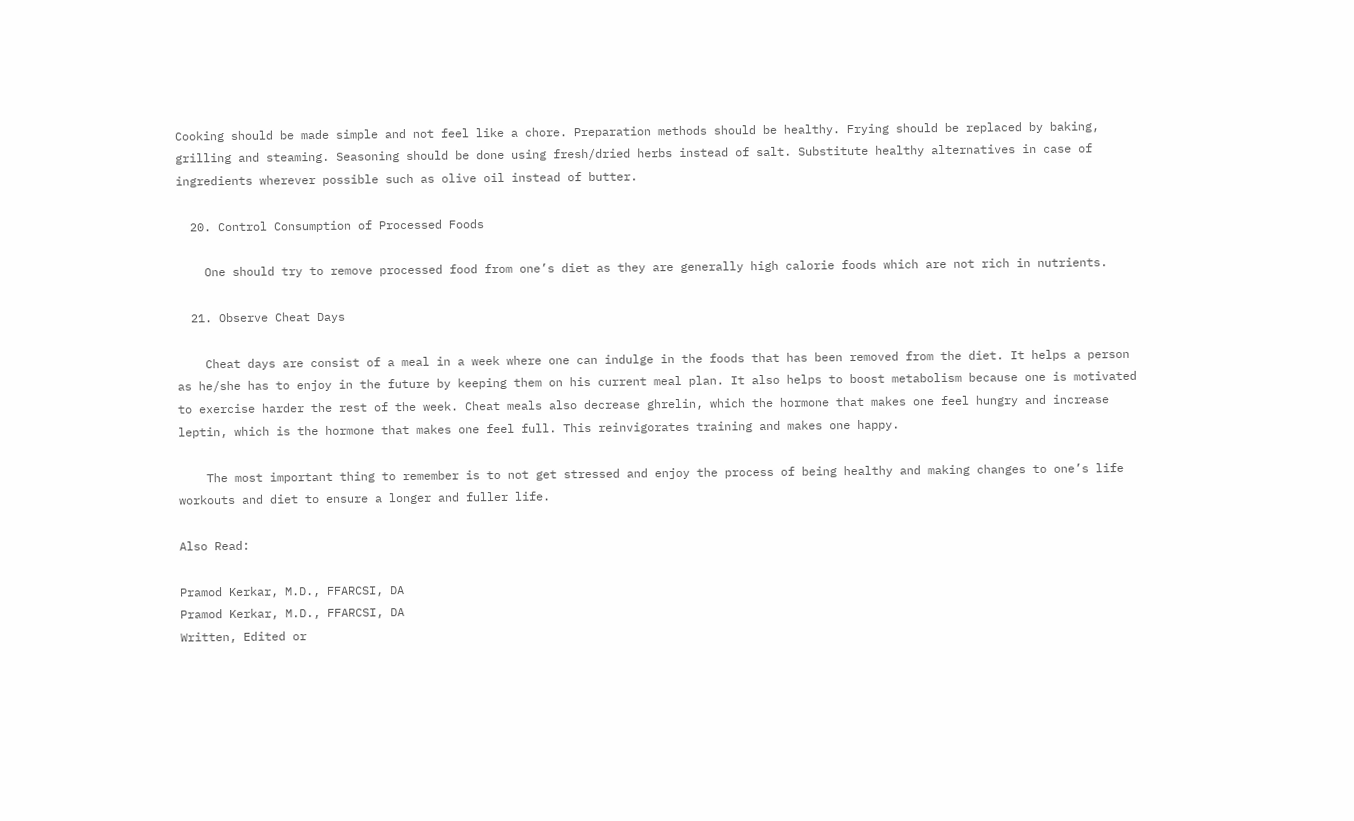Cooking should be made simple and not feel like a chore. Preparation methods should be healthy. Frying should be replaced by baking, grilling and steaming. Seasoning should be done using fresh/dried herbs instead of salt. Substitute healthy alternatives in case of ingredients wherever possible such as olive oil instead of butter.

  20. Control Consumption of Processed Foods

    One should try to remove processed food from one’s diet as they are generally high calorie foods which are not rich in nutrients.

  21. Observe Cheat Days

    Cheat days are consist of a meal in a week where one can indulge in the foods that has been removed from the diet. It helps a person as he/she has to enjoy in the future by keeping them on his current meal plan. It also helps to boost metabolism because one is motivated to exercise harder the rest of the week. Cheat meals also decrease ghrelin, which the hormone that makes one feel hungry and increase leptin, which is the hormone that makes one feel full. This reinvigorates training and makes one happy.

    The most important thing to remember is to not get stressed and enjoy the process of being healthy and making changes to one’s life workouts and diet to ensure a longer and fuller life.

Also Read:

Pramod Kerkar, M.D., FFARCSI, DA
Pramod Kerkar, M.D., FFARCSI, DA
Written, Edited or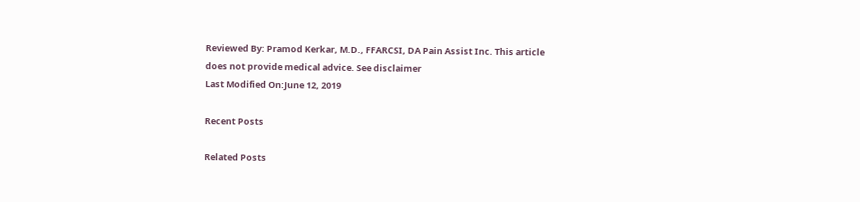Reviewed By: Pramod Kerkar, M.D., FFARCSI, DA Pain Assist Inc. This article does not provide medical advice. See disclaimer
Last Modified On:June 12, 2019

Recent Posts

Related Posts